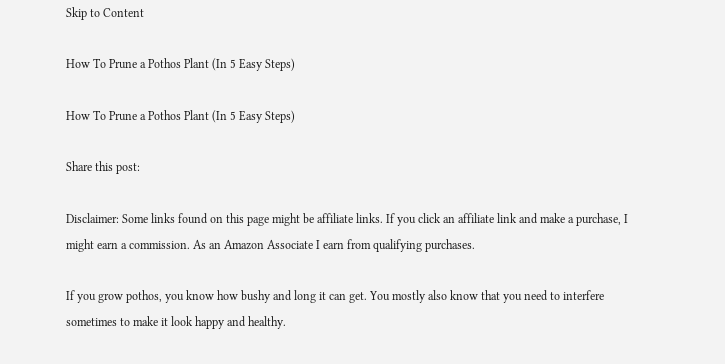Skip to Content

How To Prune a Pothos Plant (In 5 Easy Steps)

How To Prune a Pothos Plant (In 5 Easy Steps)

Share this post:

Disclaimer: Some links found on this page might be affiliate links. If you click an affiliate link and make a purchase, I might earn a commission. As an Amazon Associate I earn from qualifying purchases.

If you grow pothos, you know how bushy and long it can get. You mostly also know that you need to interfere sometimes to make it look happy and healthy.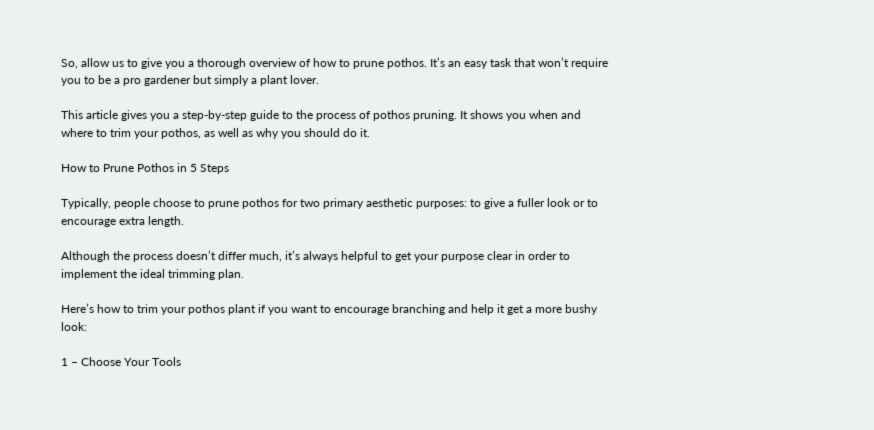So, allow us to give you a thorough overview of how to prune pothos. It’s an easy task that won’t require you to be a pro gardener but simply a plant lover.

This article gives you a step-by-step guide to the process of pothos pruning. It shows you when and where to trim your pothos, as well as why you should do it.

How to Prune Pothos in 5 Steps

Typically, people choose to prune pothos for two primary aesthetic purposes: to give a fuller look or to encourage extra length.

Although the process doesn’t differ much, it’s always helpful to get your purpose clear in order to implement the ideal trimming plan.

Here’s how to trim your pothos plant if you want to encourage branching and help it get a more bushy look:

1 – Choose Your Tools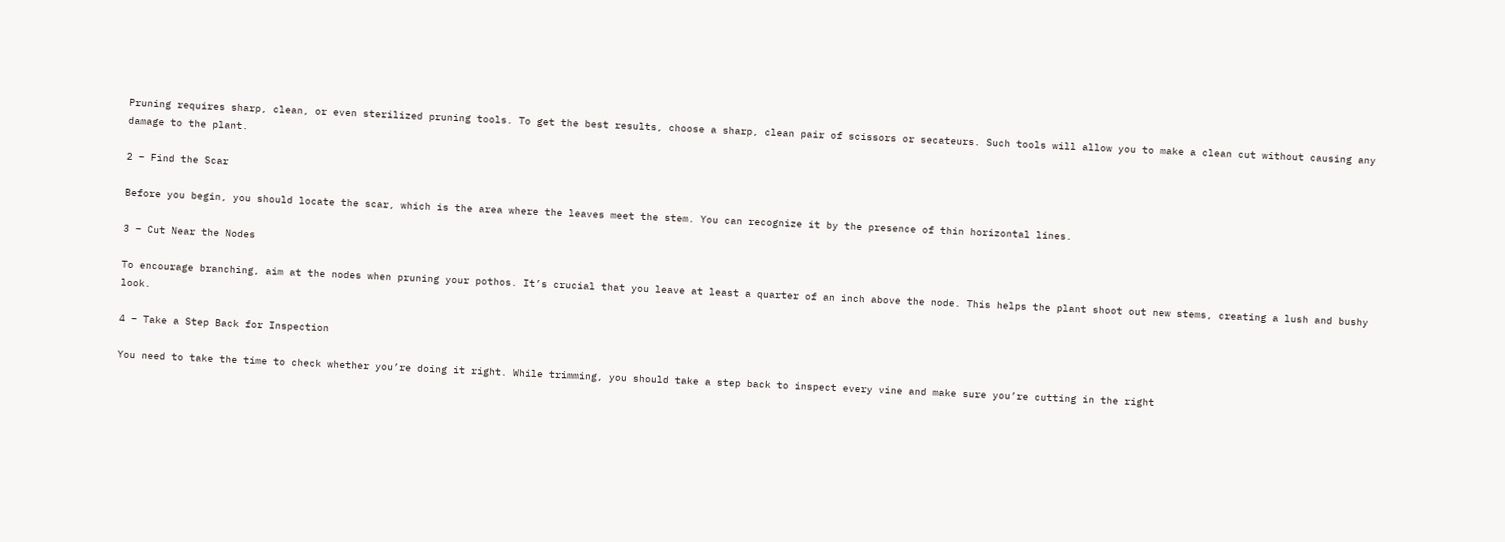Pruning requires sharp, clean, or even sterilized pruning tools. To get the best results, choose a sharp, clean pair of scissors or secateurs. Such tools will allow you to make a clean cut without causing any damage to the plant.

2 – Find the Scar

Before you begin, you should locate the scar, which is the area where the leaves meet the stem. You can recognize it by the presence of thin horizontal lines.

3 – Cut Near the Nodes

To encourage branching, aim at the nodes when pruning your pothos. It’s crucial that you leave at least a quarter of an inch above the node. This helps the plant shoot out new stems, creating a lush and bushy look.

4 – Take a Step Back for Inspection

You need to take the time to check whether you’re doing it right. While trimming, you should take a step back to inspect every vine and make sure you’re cutting in the right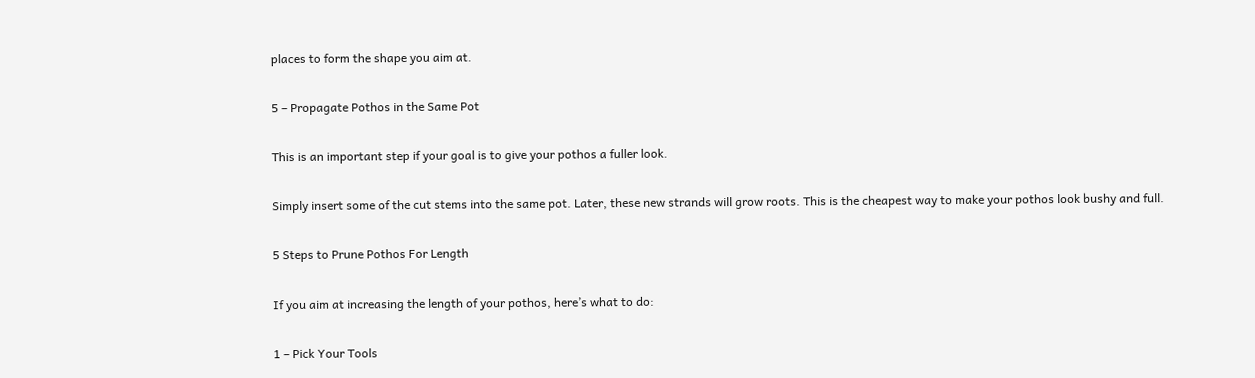places to form the shape you aim at.

5 – Propagate Pothos in the Same Pot

This is an important step if your goal is to give your pothos a fuller look.

Simply insert some of the cut stems into the same pot. Later, these new strands will grow roots. This is the cheapest way to make your pothos look bushy and full.

5 Steps to Prune Pothos For Length

If you aim at increasing the length of your pothos, here’s what to do:

1 – Pick Your Tools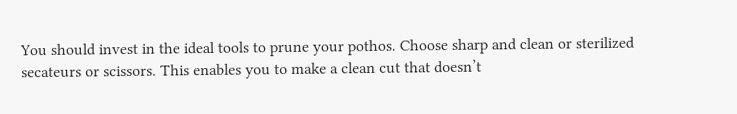You should invest in the ideal tools to prune your pothos. Choose sharp and clean or sterilized secateurs or scissors. This enables you to make a clean cut that doesn’t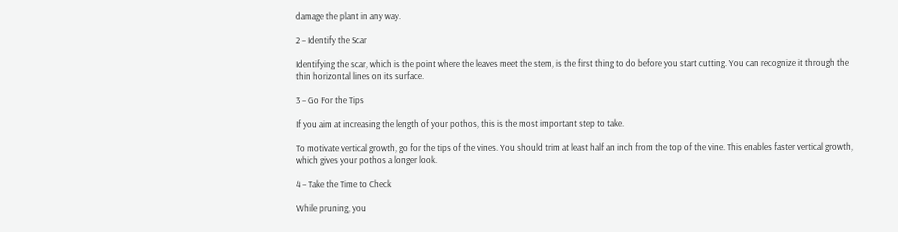damage the plant in any way.

2 – Identify the Scar

Identifying the scar, which is the point where the leaves meet the stem, is the first thing to do before you start cutting. You can recognize it through the thin horizontal lines on its surface.

3 – Go For the Tips

If you aim at increasing the length of your pothos, this is the most important step to take.

To motivate vertical growth, go for the tips of the vines. You should trim at least half an inch from the top of the vine. This enables faster vertical growth, which gives your pothos a longer look.

4 – Take the Time to Check

While pruning, you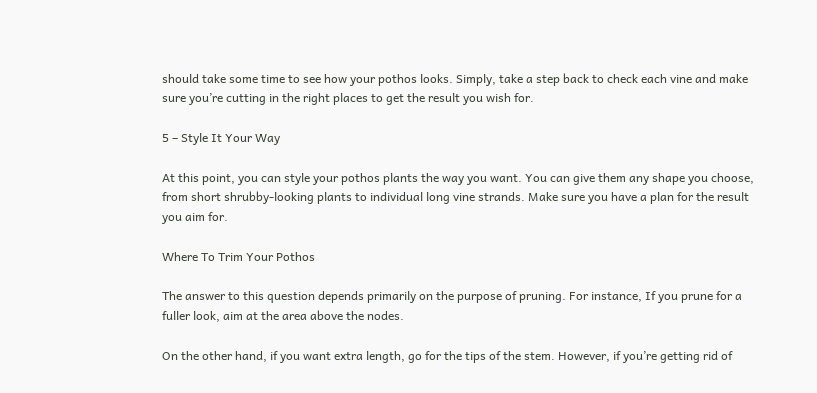should take some time to see how your pothos looks. Simply, take a step back to check each vine and make sure you’re cutting in the right places to get the result you wish for.

5 – Style It Your Way

At this point, you can style your pothos plants the way you want. You can give them any shape you choose, from short shrubby-looking plants to individual long vine strands. Make sure you have a plan for the result you aim for.

Where To Trim Your Pothos

The answer to this question depends primarily on the purpose of pruning. For instance, If you prune for a fuller look, aim at the area above the nodes.

On the other hand, if you want extra length, go for the tips of the stem. However, if you’re getting rid of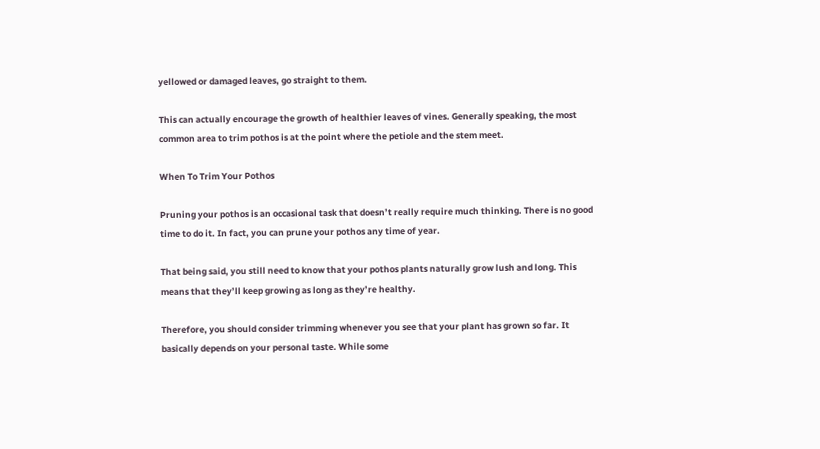yellowed or damaged leaves, go straight to them.

This can actually encourage the growth of healthier leaves of vines. Generally speaking, the most common area to trim pothos is at the point where the petiole and the stem meet.

When To Trim Your Pothos

Pruning your pothos is an occasional task that doesn’t really require much thinking. There is no good time to do it. In fact, you can prune your pothos any time of year.

That being said, you still need to know that your pothos plants naturally grow lush and long. This means that they’ll keep growing as long as they’re healthy.

Therefore, you should consider trimming whenever you see that your plant has grown so far. It basically depends on your personal taste. While some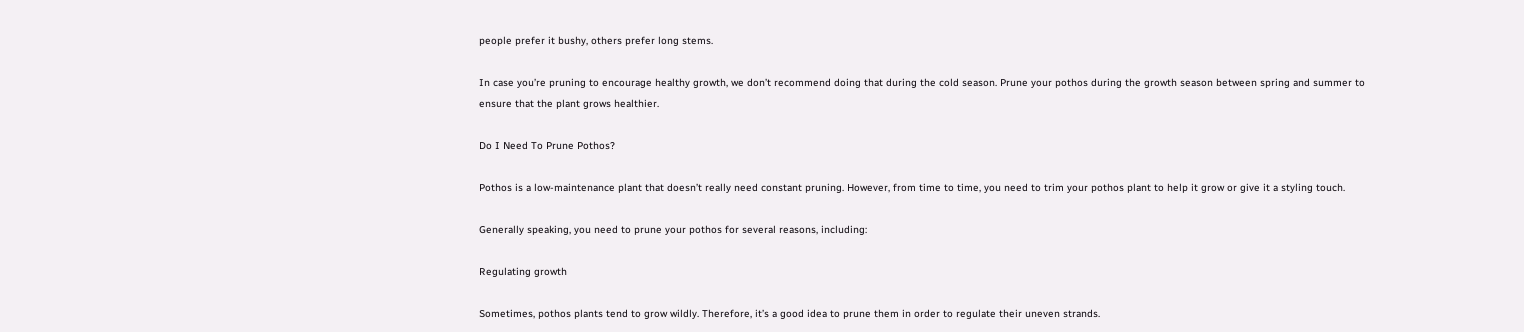people prefer it bushy, others prefer long stems.

In case you’re pruning to encourage healthy growth, we don’t recommend doing that during the cold season. Prune your pothos during the growth season between spring and summer to ensure that the plant grows healthier.

Do I Need To Prune Pothos?

Pothos is a low-maintenance plant that doesn’t really need constant pruning. However, from time to time, you need to trim your pothos plant to help it grow or give it a styling touch.

Generally speaking, you need to prune your pothos for several reasons, including:

Regulating growth

Sometimes, pothos plants tend to grow wildly. Therefore, it’s a good idea to prune them in order to regulate their uneven strands.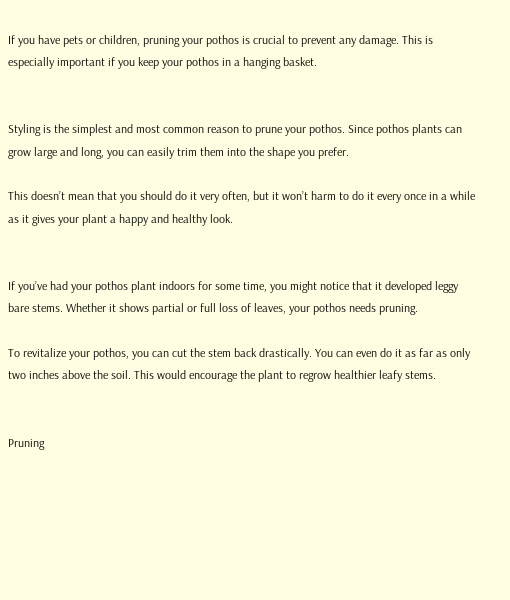If you have pets or children, pruning your pothos is crucial to prevent any damage. This is especially important if you keep your pothos in a hanging basket.


Styling is the simplest and most common reason to prune your pothos. Since pothos plants can grow large and long, you can easily trim them into the shape you prefer.

This doesn’t mean that you should do it very often, but it won’t harm to do it every once in a while as it gives your plant a happy and healthy look.


If you’ve had your pothos plant indoors for some time, you might notice that it developed leggy bare stems. Whether it shows partial or full loss of leaves, your pothos needs pruning.

To revitalize your pothos, you can cut the stem back drastically. You can even do it as far as only two inches above the soil. This would encourage the plant to regrow healthier leafy stems.


Pruning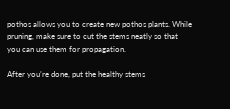pothos allows you to create new pothos plants. While pruning, make sure to cut the stems neatly so that you can use them for propagation.

After you’re done, put the healthy stems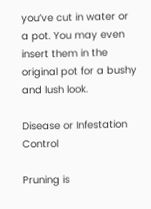you’ve cut in water or a pot. You may even insert them in the original pot for a bushy and lush look.

Disease or Infestation Control

Pruning is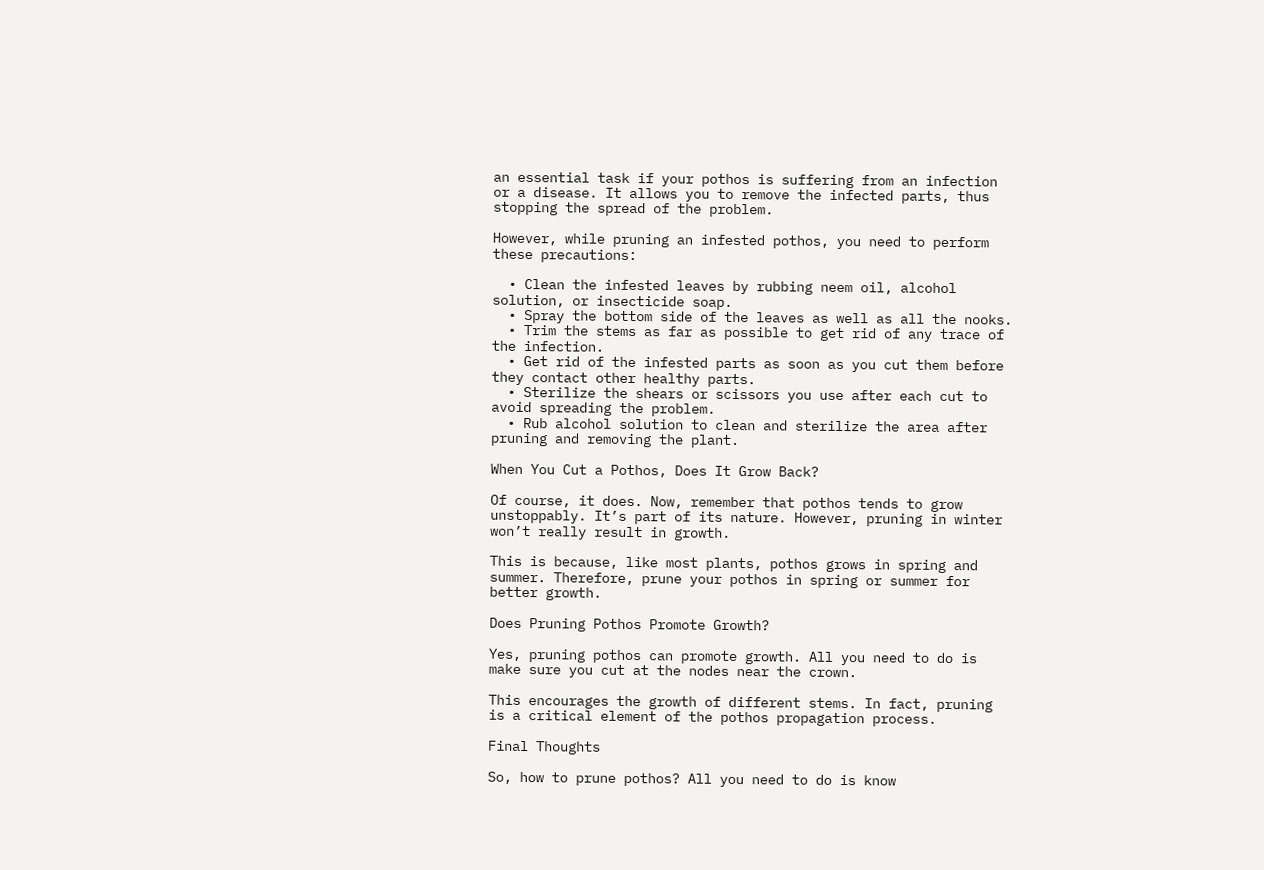an essential task if your pothos is suffering from an infection or a disease. It allows you to remove the infected parts, thus stopping the spread of the problem.

However, while pruning an infested pothos, you need to perform these precautions:

  • Clean the infested leaves by rubbing neem oil, alcohol solution, or insecticide soap.
  • Spray the bottom side of the leaves as well as all the nooks.
  • Trim the stems as far as possible to get rid of any trace of the infection.
  • Get rid of the infested parts as soon as you cut them before they contact other healthy parts.
  • Sterilize the shears or scissors you use after each cut to avoid spreading the problem.
  • Rub alcohol solution to clean and sterilize the area after pruning and removing the plant.

When You Cut a Pothos, Does It Grow Back?

Of course, it does. Now, remember that pothos tends to grow unstoppably. It’s part of its nature. However, pruning in winter won’t really result in growth.

This is because, like most plants, pothos grows in spring and summer. Therefore, prune your pothos in spring or summer for better growth.

Does Pruning Pothos Promote Growth?

Yes, pruning pothos can promote growth. All you need to do is make sure you cut at the nodes near the crown.

This encourages the growth of different stems. In fact, pruning is a critical element of the pothos propagation process.

Final Thoughts

So, how to prune pothos? All you need to do is know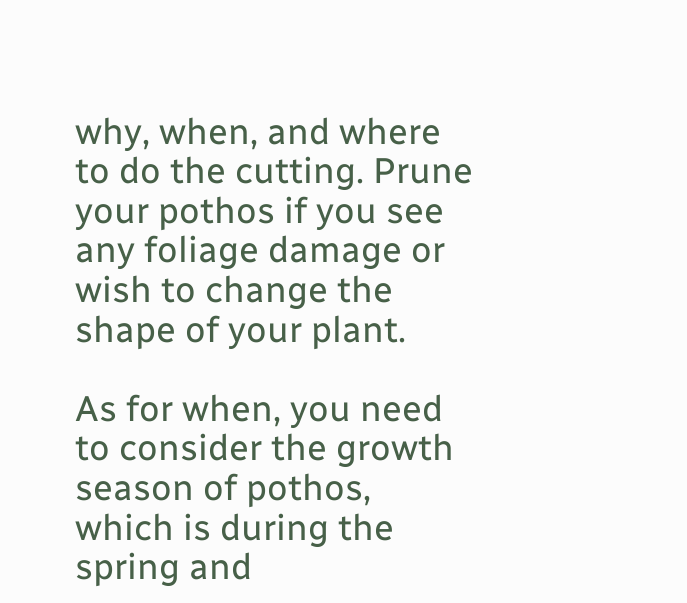why, when, and where to do the cutting. Prune your pothos if you see any foliage damage or wish to change the shape of your plant.

As for when, you need to consider the growth season of pothos, which is during the spring and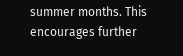summer months. This encourages further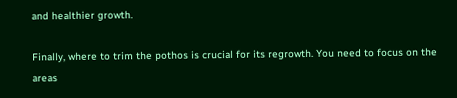and healthier growth.

Finally, where to trim the pothos is crucial for its regrowth. You need to focus on the areas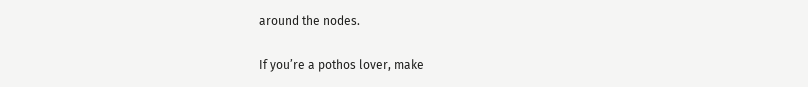around the nodes.

If you’re a pothos lover, make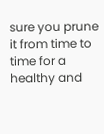sure you prune it from time to time for a healthy and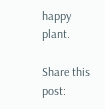happy plant.

Share this post: